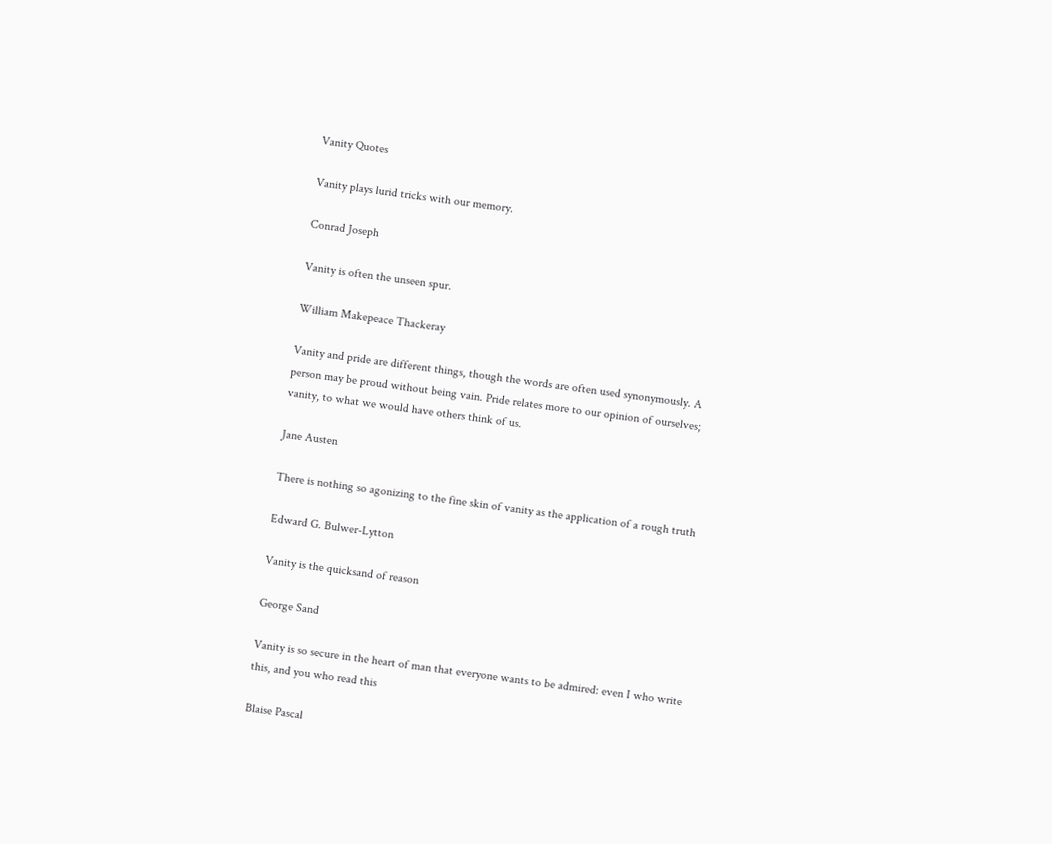Vanity Quotes

Vanity plays lurid tricks with our memory.

Conrad Joseph

Vanity is often the unseen spur.

William Makepeace Thackeray

Vanity and pride are different things, though the words are often used synonymously. A person may be proud without being vain. Pride relates more to our opinion of ourselves; vanity, to what we would have others think of us.

Jane Austen

There is nothing so agonizing to the fine skin of vanity as the application of a rough truth

Edward G. Bulwer-Lytton

Vanity is the quicksand of reason

George Sand

Vanity is so secure in the heart of man that everyone wants to be admired: even I who write this, and you who read this

Blaise Pascal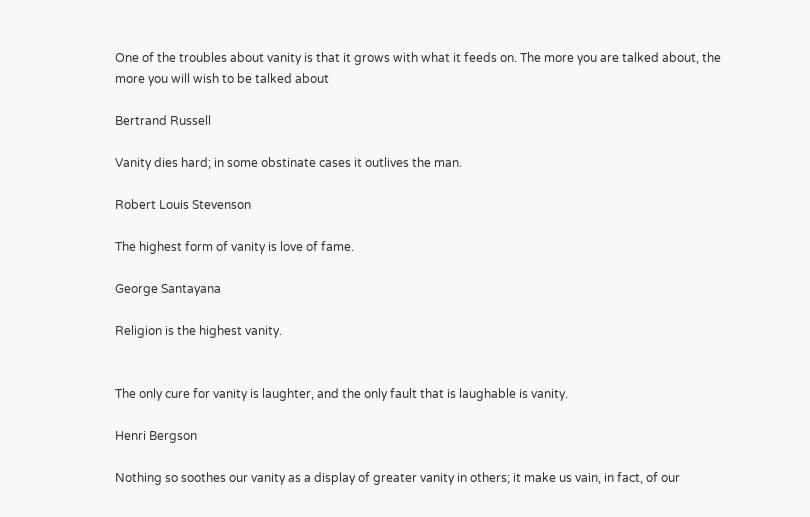One of the troubles about vanity is that it grows with what it feeds on. The more you are talked about, the more you will wish to be talked about

Bertrand Russell

Vanity dies hard; in some obstinate cases it outlives the man.

Robert Louis Stevenson

The highest form of vanity is love of fame.

George Santayana

Religion is the highest vanity.


The only cure for vanity is laughter, and the only fault that is laughable is vanity.

Henri Bergson

Nothing so soothes our vanity as a display of greater vanity in others; it make us vain, in fact, of our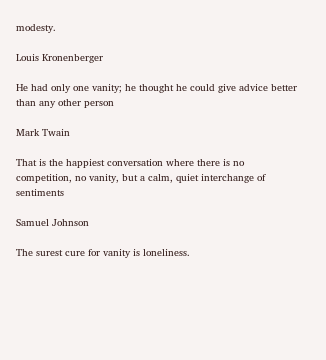modesty.

Louis Kronenberger

He had only one vanity; he thought he could give advice better than any other person

Mark Twain

That is the happiest conversation where there is no competition, no vanity, but a calm, quiet interchange of sentiments

Samuel Johnson

The surest cure for vanity is loneliness.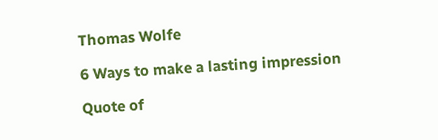Thomas Wolfe

6 Ways to make a lasting impression

Quote of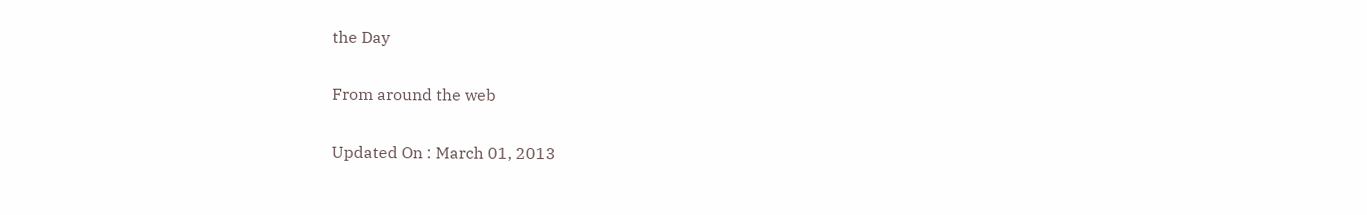the Day

From around the web

Updated On : March 01, 2013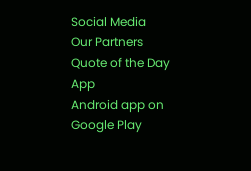Social Media
Our Partners
Quote of the Day App
Android app on Google Play